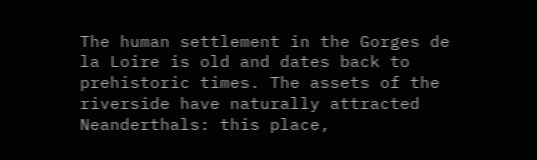The human settlement in the Gorges de la Loire is old and dates back to prehistoric times. The assets of the riverside have naturally attracted Neanderthals: this place,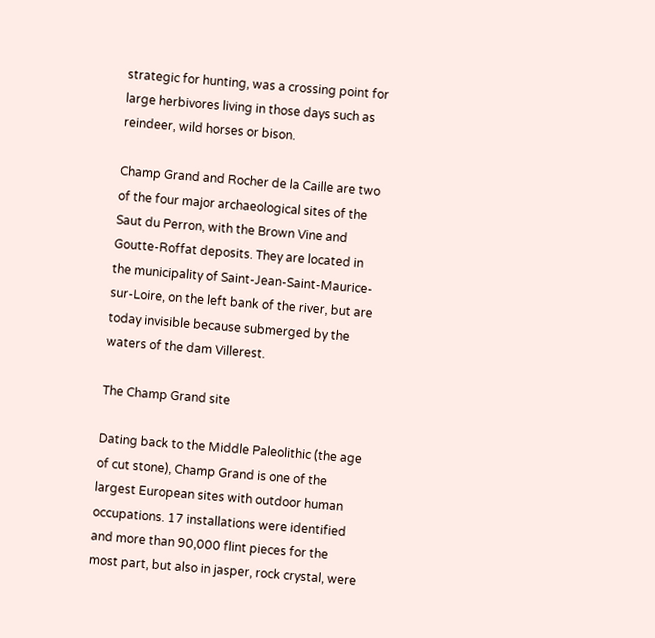strategic for hunting, was a crossing point for large herbivores living in those days such as reindeer, wild horses or bison.

Champ Grand and Rocher de la Caille are two of the four major archaeological sites of the Saut du Perron, with the Brown Vine and Goutte-Roffat deposits. They are located in the municipality of Saint-Jean-Saint-Maurice-sur-Loire, on the left bank of the river, but are today invisible because submerged by the waters of the dam Villerest.

The Champ Grand site

Dating back to the Middle Paleolithic (the age of cut stone), Champ Grand is one of the largest European sites with outdoor human occupations. 17 installations were identified and more than 90,000 flint pieces for the most part, but also in jasper, rock crystal, were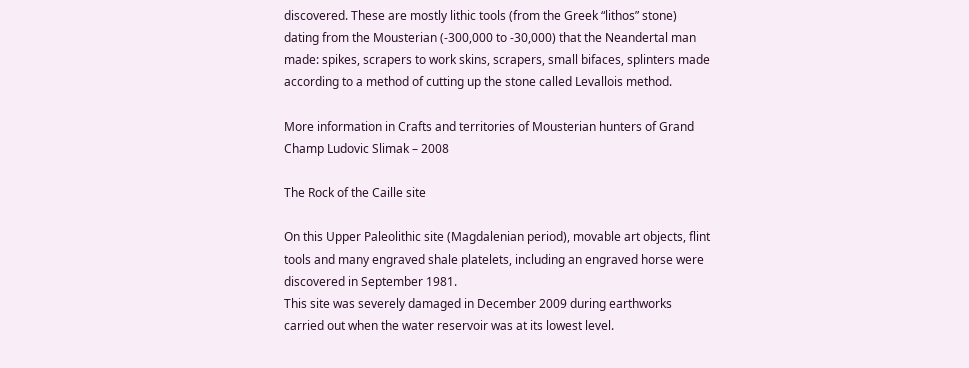discovered. These are mostly lithic tools (from the Greek “lithos” stone) dating from the Mousterian (-300,000 to -30,000) that the Neandertal man made: spikes, scrapers to work skins, scrapers, small bifaces, splinters made according to a method of cutting up the stone called Levallois method.

More information in Crafts and territories of Mousterian hunters of Grand Champ Ludovic Slimak – 2008

The Rock of the Caille site

On this Upper Paleolithic site (Magdalenian period), movable art objects, flint tools and many engraved shale platelets, including an engraved horse were discovered in September 1981.
This site was severely damaged in December 2009 during earthworks carried out when the water reservoir was at its lowest level.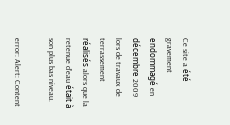Ce site a été gravement endommagé en décembre 2009 lors de travaux de terrassement réalisés alors que la retenue d’eau était à son plus bas niveau.

error: Alert: Content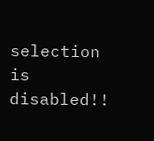selection is disabled!!